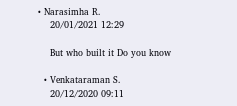• Narasimha R.
    20/01/2021 12:29

    But who built it Do you know

  • Venkataraman S.
    20/12/2020 09:11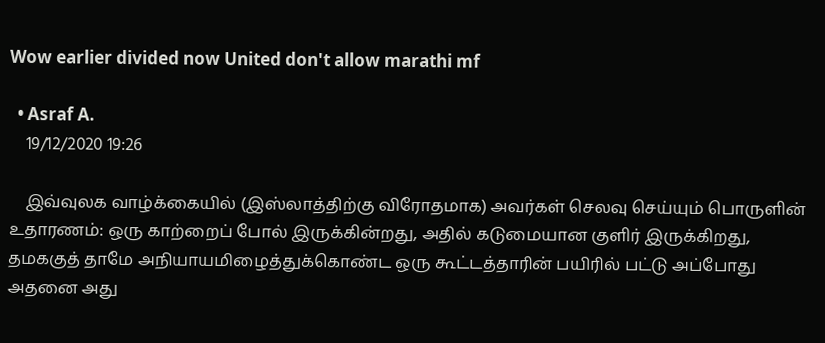Wow earlier divided now United don't allow marathi mf

  • Asraf A.
    19/12/2020 19:26

    இவ்வுலக வாழ்க்கையில் (இஸ்லாத்திற்கு விரோதமாக) அவர்கள் செலவு செய்யும் பொருளின் உதாரணம்: ஒரு காற்றைப் போல் இருக்கின்றது, அதில் கடுமையான குளிர் இருக்கிறது, தமககுத் தாமே அநியாயமிழைத்துக்கொண்ட ஒரு கூட்டத்தாரின் பயிரில் பட்டு அப்போது அதனை அது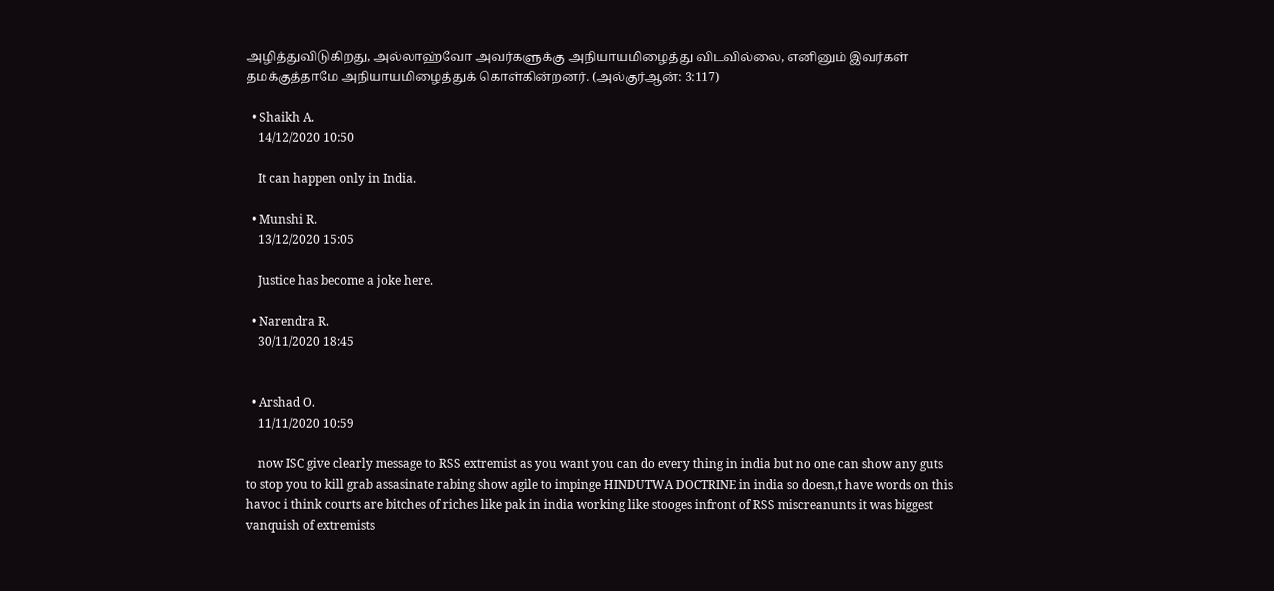அழித்துவிடுகிறது, அல்லாஹ்வோ அவர்களுக்கு அநியாயமிழைத்து விடவில்லை, எனினும் இவர்கள் தமக்குத்தாமே அநியாயமிழைத்துக் கொள்கின்றனர். (அல்குர்ஆன்: 3:117)

  • Shaikh A.
    14/12/2020 10:50

    It can happen only in India.

  • Munshi R.
    13/12/2020 15:05

    Justice has become a joke here.

  • Narendra R.
    30/11/2020 18:45


  • Arshad O.
    11/11/2020 10:59

    now ISC give clearly message to RSS extremist as you want you can do every thing in india but no one can show any guts to stop you to kill grab assasinate rabing show agile to impinge HINDUTWA DOCTRINE in india so doesn,t have words on this havoc i think courts are bitches of riches like pak in india working like stooges infront of RSS miscreanunts it was biggest vanquish of extremists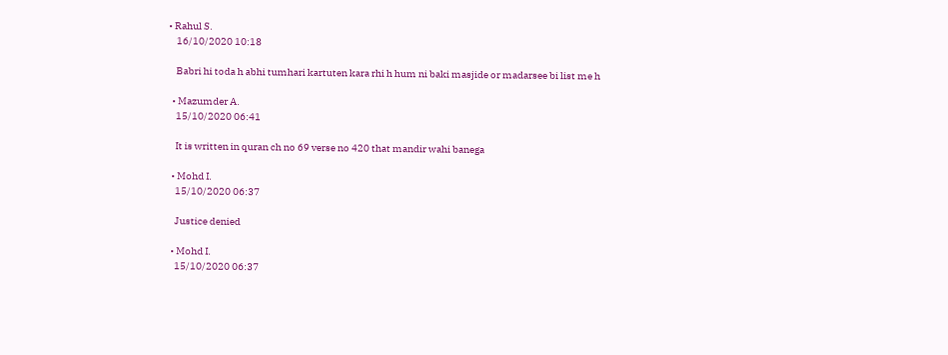• Rahul S.
    16/10/2020 10:18

    Babri hi toda h abhi tumhari kartuten kara rhi h hum ni baki masjide or madarsee bi list me h

  • Mazumder A.
    15/10/2020 06:41

    It is written in quran ch no 69 verse no 420 that mandir wahi banega

  • Mohd I.
    15/10/2020 06:37

    Justice denied

  • Mohd I.
    15/10/2020 06:37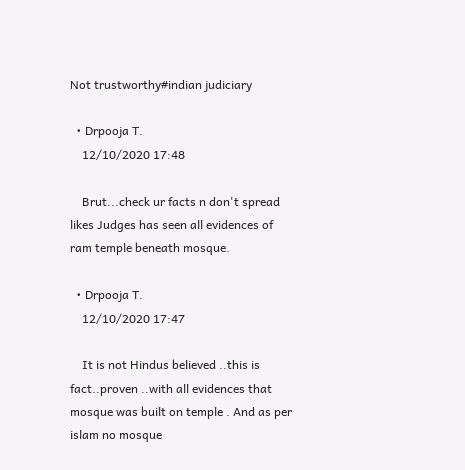Not trustworthy#indian judiciary

  • Drpooja T.
    12/10/2020 17:48

    Brut...check ur facts n don't spread likes Judges has seen all evidences of ram temple beneath mosque.

  • Drpooja T.
    12/10/2020 17:47

    It is not Hindus believed ..this is fact..proven ..with all evidences that mosque was built on temple . And as per islam no mosque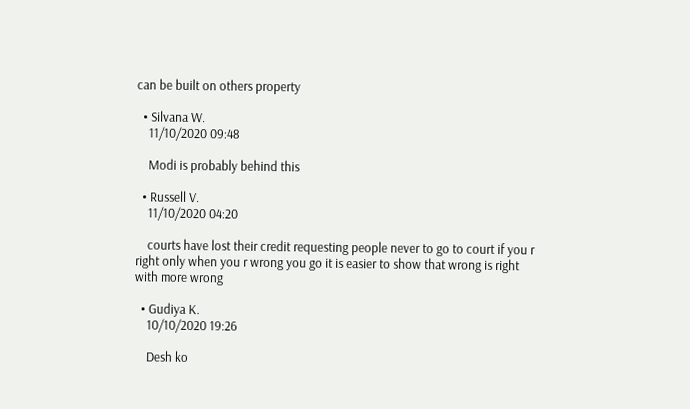can be built on others property

  • Silvana W.
    11/10/2020 09:48

    Modi is probably behind this

  • Russell V.
    11/10/2020 04:20

    courts have lost their credit requesting people never to go to court if you r right only when you r wrong you go it is easier to show that wrong is right with more wrong

  • Gudiya K.
    10/10/2020 19:26

    Desh ko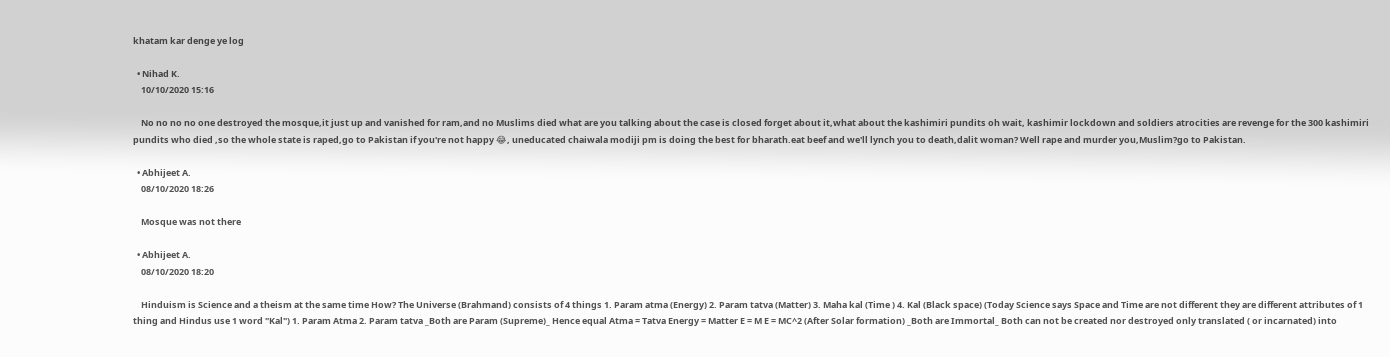khatam kar denge ye log

  • Nihad K.
    10/10/2020 15:16

    No no no no one destroyed the mosque,it just up and vanished for ram,and no Muslims died what are you talking about the case is closed forget about it,what about the kashimiri pundits oh wait, kashimir lockdown and soldiers atrocities are revenge for the 300 kashimiri pundits who died ,so the whole state is raped,go to Pakistan if you're not happy 😂, uneducated chaiwala modiji pm is doing the best for bharath.eat beef and we'll lynch you to death,dalit woman? Well rape and murder you,Muslim?go to Pakistan.

  • Abhijeet A.
    08/10/2020 18:26

    Mosque was not there

  • Abhijeet A.
    08/10/2020 18:20

    Hinduism is Science and a theism at the same time How? The Universe (Brahmand) consists of 4 things 1. Param atma (Energy) 2. Param tatva (Matter) 3. Maha kal (Time ) 4. Kal (Black space) (Today Science says Space and Time are not different they are different attributes of 1 thing and Hindus use 1 word "Kal") 1. Param Atma 2. Param tatva _Both are Param (Supreme)_ Hence equal Atma = Tatva Energy = Matter E = M E = MC^2 (After Solar formation) _Both are Immortal_ Both can not be created nor destroyed only translated ( or incarnated) into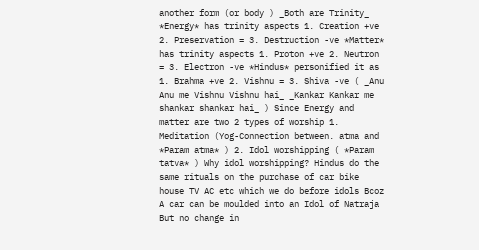another form (or body ) _Both are Trinity_ *Energy* has trinity aspects 1. Creation +ve 2. Preservation = 3. Destruction -ve *Matter* has trinity aspects 1. Proton +ve 2. Neutron = 3. Electron -ve *Hindus* personified it as 1. Brahma +ve 2. Vishnu = 3. Shiva -ve ( _Anu Anu me Vishnu Vishnu hai_ _Kankar Kankar me shankar shankar hai_ ) Since Energy and matter are two 2 types of worship 1. Meditation (Yog-Connection between. atma and *Param atma* ) 2. Idol worshipping ( *Param tatva* ) Why idol worshipping? Hindus do the same rituals on the purchase of car bike house TV AC etc which we do before idols Bcoz A car can be moulded into an Idol of Natraja But no change in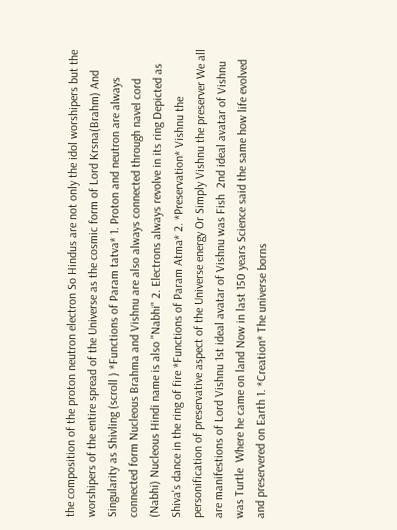the composition of the proton neutron electron So Hindus are not only the idol worshipers but the worshipers of the entire spread of the Universe as the cosmic form of Lord Krsna(Brahm) And Singularity as Shivling (scroll ) *Functions of Param tatva* 1. Proton and neutron are always connected form Nucleous Brahma and Vishnu are also always connected through navel cord (Nabhi) Nucleous Hindi name is also "Nabhi" 2. Electrons always revolve in its ring Depicted as Shiva's dance in the ring of fire *Functions of Param Atma* 2. *Preservation* Vishnu the personification of preservative aspect of the Universe energy Or Simply Vishnu the preserver We all are manifestions of Lord Vishnu 1st ideal avatar of Vishnu was Fish  2nd ideal avatar of Vishnu was Turtle  Where he came on land Now in last 150 years Science said the same how life evolved and preservered on Earth 1. *Creation* The universe borns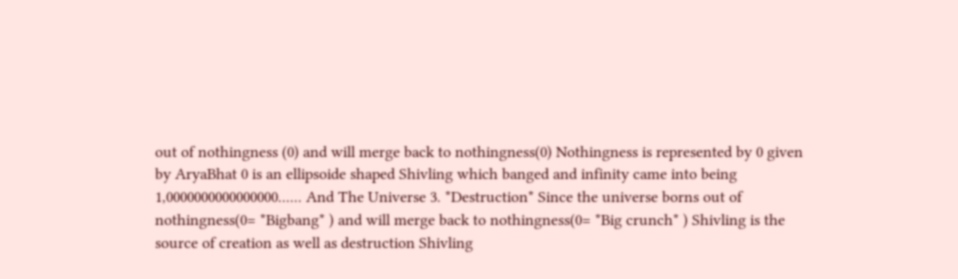out of nothingness (0) and will merge back to nothingness(0) Nothingness is represented by 0 given by AryaBhat 0 is an ellipsoide shaped Shivling which banged and infinity came into being 1,0000000000000000...... And The Universe 3. *Destruction* Since the universe borns out of nothingness(0= *Bigbang* ) and will merge back to nothingness(0= *Big crunch* ) Shivling is the source of creation as well as destruction Shivling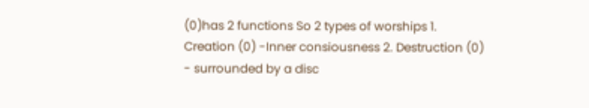(0)has 2 functions So 2 types of worships 1. Creation (0) -Inner consiousness 2. Destruction (0) - surrounded by a disc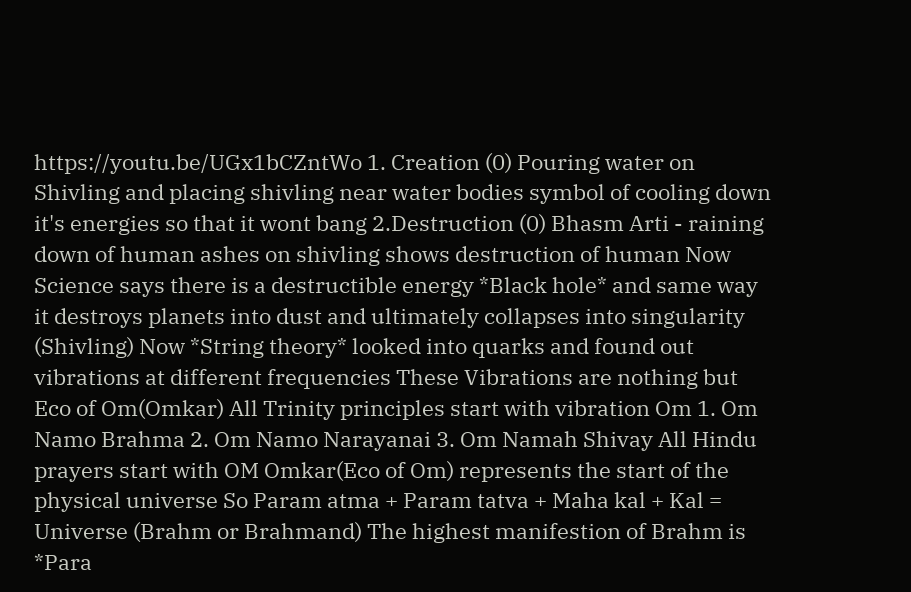https://youtu.be/UGx1bCZntWo 1. Creation (0) Pouring water on Shivling and placing shivling near water bodies symbol of cooling down it's energies so that it wont bang 2.Destruction (0) Bhasm Arti - raining down of human ashes on shivling shows destruction of human Now Science says there is a destructible energy *Black hole* and same way it destroys planets into dust and ultimately collapses into singularity (Shivling) Now *String theory* looked into quarks and found out vibrations at different frequencies These Vibrations are nothing but Eco of Om(Omkar) All Trinity principles start with vibration Om 1. Om Namo Brahma 2. Om Namo Narayanai 3. Om Namah Shivay All Hindu prayers start with OM Omkar(Eco of Om) represents the start of the physical universe So Param atma + Param tatva + Maha kal + Kal = Universe (Brahm or Brahmand) The highest manifestion of Brahm is *Para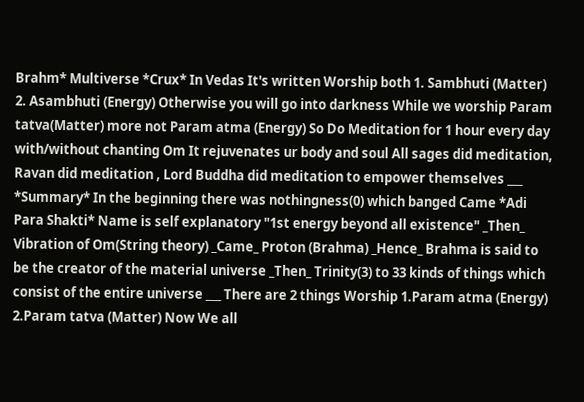Brahm* Multiverse *Crux* In Vedas It's written Worship both 1. Sambhuti (Matter) 2. Asambhuti (Energy) Otherwise you will go into darkness While we worship Param tatva(Matter) more not Param atma (Energy) So Do Meditation for 1 hour every day with/without chanting Om It rejuvenates ur body and soul All sages did meditation, Ravan did meditation , Lord Buddha did meditation to empower themselves ___ *Summary* In the beginning there was nothingness(0) which banged Came *Adi Para Shakti* Name is self explanatory "1st energy beyond all existence" _Then_ Vibration of Om(String theory) _Came_ Proton (Brahma) _Hence_ Brahma is said to be the creator of the material universe _Then_ Trinity(3) to 33 kinds of things which consist of the entire universe ___ There are 2 things Worship 1.Param atma (Energy) 2.Param tatva (Matter) Now We all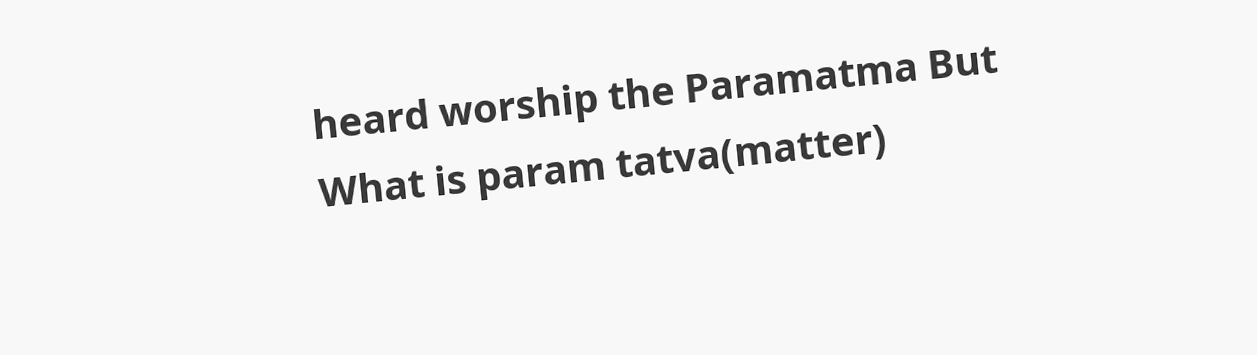heard worship the Paramatma But What is param tatva(matter)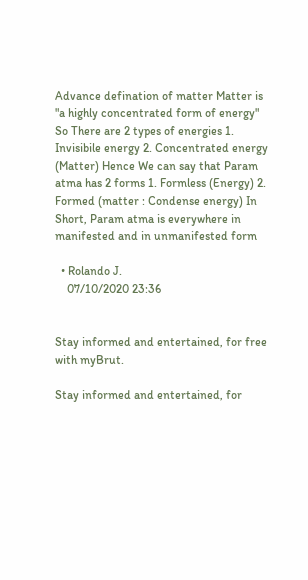Advance defination of matter Matter is "a highly concentrated form of energy" So There are 2 types of energies 1. Invisibile energy 2. Concentrated energy (Matter) Hence We can say that Param atma has 2 forms 1. Formless (Energy) 2. Formed (matter : Condense energy) In Short, Param atma is everywhere in manifested and in unmanifested form

  • Rolando J.
    07/10/2020 23:36


Stay informed and entertained, for free with myBrut.

Stay informed and entertained, for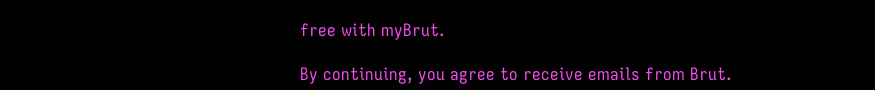free with myBrut.

By continuing, you agree to receive emails from Brut.